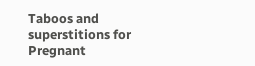Taboos and superstitions for Pregnant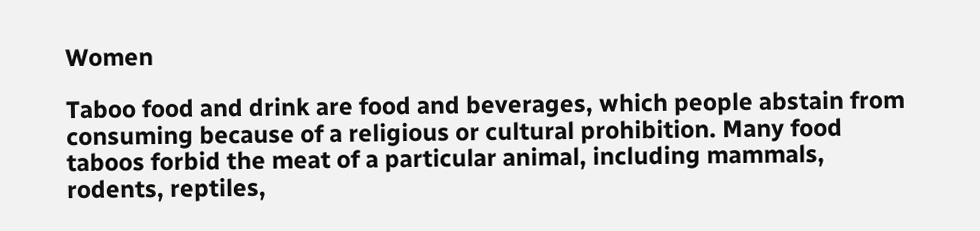Women

Taboo food and drink are food and beverages, which people abstain from consuming because of a religious or cultural prohibition. Many food taboos forbid the meat of a particular animal, including mammals, rodents, reptiles,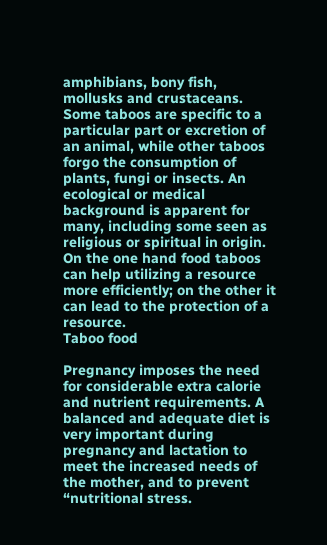amphibians, bony fish, mollusks and crustaceans. Some taboos are specific to a particular part or excretion of an animal, while other taboos forgo the consumption of plants, fungi or insects. An ecological or medical background is apparent for many, including some seen as religious or spiritual in origin. On the one hand food taboos can help utilizing a resource more efficiently; on the other it can lead to the protection of a resource.
Taboo food

Pregnancy imposes the need for considerable extra calorie and nutrient requirements. A balanced and adequate diet is very important during pregnancy and lactation to meet the increased needs of the mother, and to prevent “nutritional stress.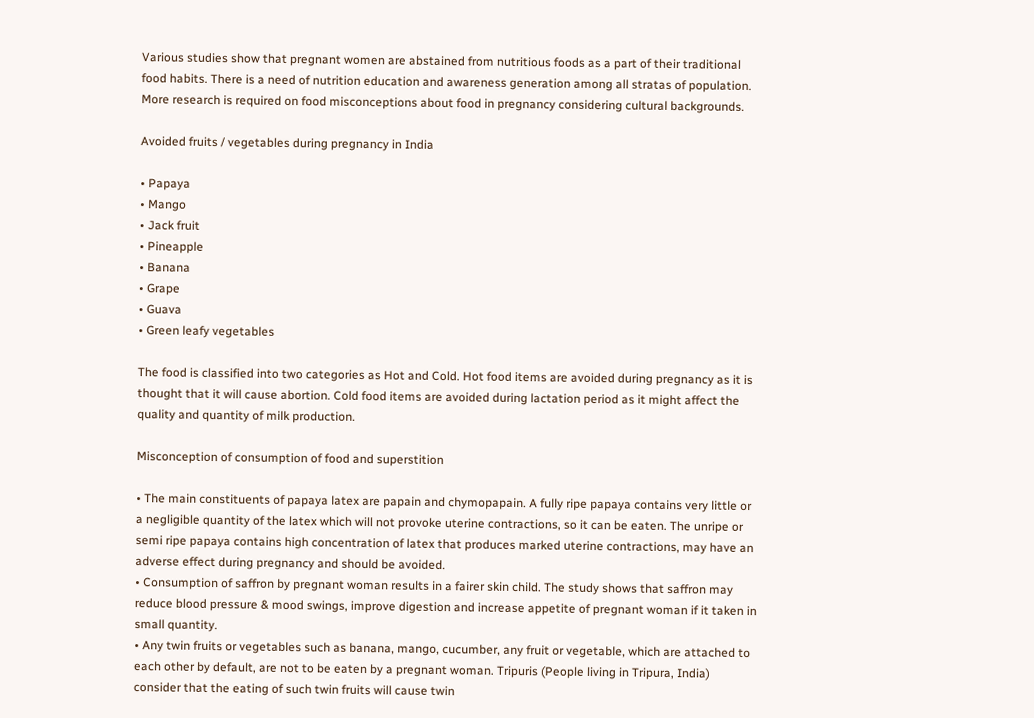Various studies show that pregnant women are abstained from nutritious foods as a part of their traditional food habits. There is a need of nutrition education and awareness generation among all stratas of population. More research is required on food misconceptions about food in pregnancy considering cultural backgrounds.

Avoided fruits / vegetables during pregnancy in India

• Papaya
• Mango
• Jack fruit
• Pineapple
• Banana
• Grape
• Guava
• Green leafy vegetables

The food is classified into two categories as Hot and Cold. Hot food items are avoided during pregnancy as it is thought that it will cause abortion. Cold food items are avoided during lactation period as it might affect the quality and quantity of milk production.

Misconception of consumption of food and superstition

• The main constituents of papaya latex are papain and chymopapain. A fully ripe papaya contains very little or a negligible quantity of the latex which will not provoke uterine contractions, so it can be eaten. The unripe or semi ripe papaya contains high concentration of latex that produces marked uterine contractions, may have an adverse effect during pregnancy and should be avoided.
• Consumption of saffron by pregnant woman results in a fairer skin child. The study shows that saffron may reduce blood pressure & mood swings, improve digestion and increase appetite of pregnant woman if it taken in small quantity.
• Any twin fruits or vegetables such as banana, mango, cucumber, any fruit or vegetable, which are attached to each other by default, are not to be eaten by a pregnant woman. Tripuris (People living in Tripura, India) consider that the eating of such twin fruits will cause twin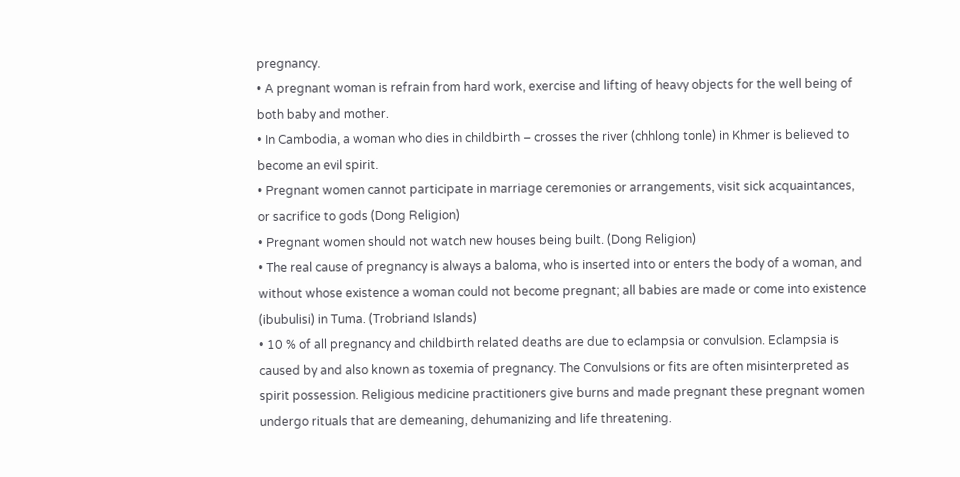pregnancy.
• A pregnant woman is refrain from hard work, exercise and lifting of heavy objects for the well being of both baby and mother.
• In Cambodia, a woman who dies in childbirth – crosses the river (chhlong tonle) in Khmer is believed to become an evil spirit.
• Pregnant women cannot participate in marriage ceremonies or arrangements, visit sick acquaintances, or sacrifice to gods (Dong Religion)
• Pregnant women should not watch new houses being built. (Dong Religion)
• The real cause of pregnancy is always a baloma, who is inserted into or enters the body of a woman, and without whose existence a woman could not become pregnant; all babies are made or come into existence (ibubulisi) in Tuma. (Trobriand Islands)
• 10 % of all pregnancy and childbirth related deaths are due to eclampsia or convulsion. Eclampsia is caused by and also known as toxemia of pregnancy. The Convulsions or fits are often misinterpreted as spirit possession. Religious medicine practitioners give burns and made pregnant these pregnant women undergo rituals that are demeaning, dehumanizing and life threatening.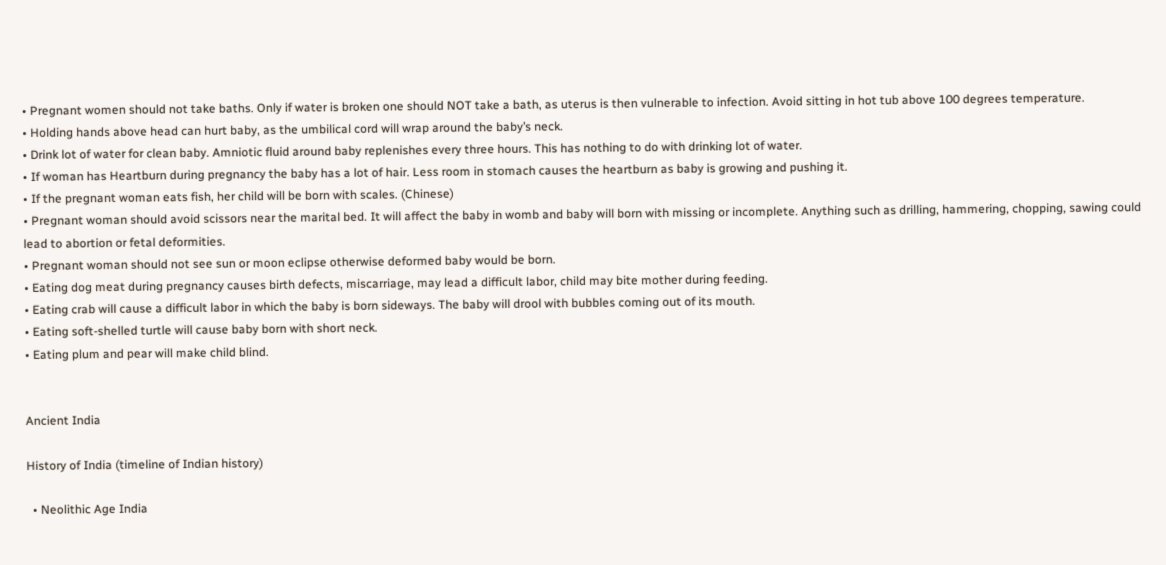• Pregnant women should not take baths. Only if water is broken one should NOT take a bath, as uterus is then vulnerable to infection. Avoid sitting in hot tub above 100 degrees temperature.
• Holding hands above head can hurt baby, as the umbilical cord will wrap around the baby’s neck.
• Drink lot of water for clean baby. Amniotic fluid around baby replenishes every three hours. This has nothing to do with drinking lot of water.
• If woman has Heartburn during pregnancy the baby has a lot of hair. Less room in stomach causes the heartburn as baby is growing and pushing it.
• If the pregnant woman eats fish, her child will be born with scales. (Chinese)
• Pregnant woman should avoid scissors near the marital bed. It will affect the baby in womb and baby will born with missing or incomplete. Anything such as drilling, hammering, chopping, sawing could lead to abortion or fetal deformities.
• Pregnant woman should not see sun or moon eclipse otherwise deformed baby would be born.
• Eating dog meat during pregnancy causes birth defects, miscarriage, may lead a difficult labor, child may bite mother during feeding.
• Eating crab will cause a difficult labor in which the baby is born sideways. The baby will drool with bubbles coming out of its mouth.
• Eating soft-shelled turtle will cause baby born with short neck.
• Eating plum and pear will make child blind.


Ancient India

History of India (timeline of Indian history)

  • Neolithic Age India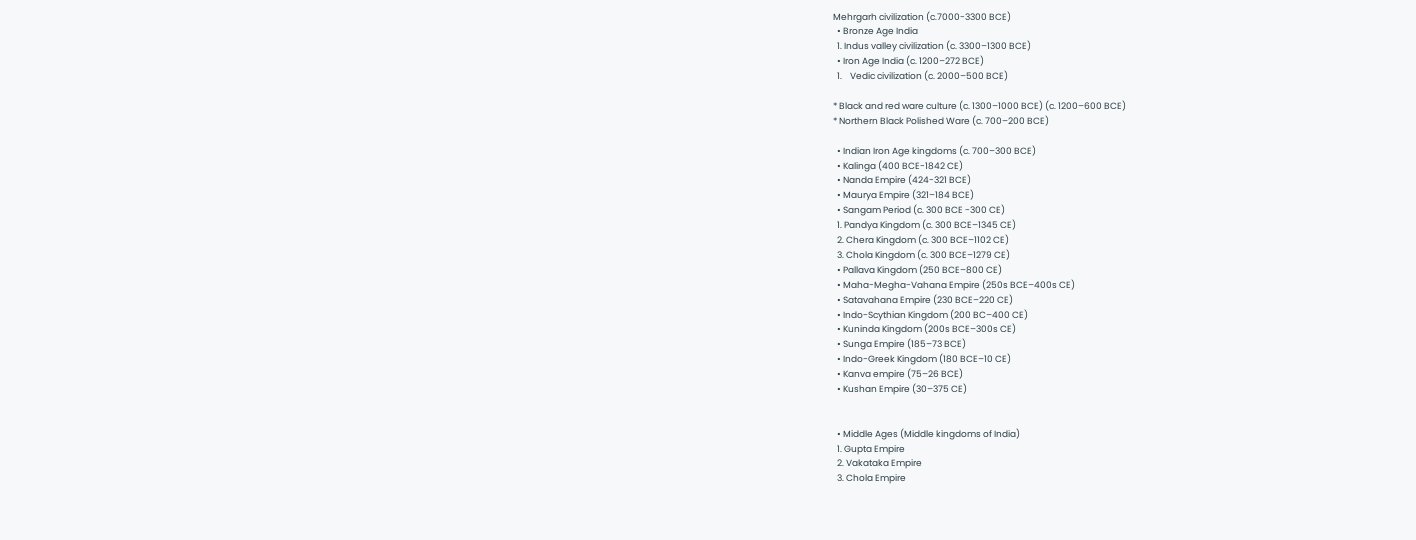Mehrgarh civilization (c.7000-3300 BCE)
  • Bronze Age India
  1. Indus valley civilization (c. 3300–1300 BCE)
  • Iron Age India (c. 1200–272 BCE)
  1.    Vedic civilization (c. 2000–500 BCE)

* Black and red ware culture (c. 1300–1000 BCE) (c. 1200–600 BCE)
* Northern Black Polished Ware (c. 700–200 BCE)

  • Indian Iron Age kingdoms (c. 700–300 BCE)
  • Kalinga (400 BCE-1842 CE)
  • Nanda Empire (424-321 BCE)
  • Maurya Empire (321–184 BCE)
  • Sangam Period (c. 300 BCE -300 CE)
  1. Pandya Kingdom (c. 300 BCE–1345 CE)
  2. Chera Kingdom (c. 300 BCE–1102 CE)
  3. Chola Kingdom (c. 300 BCE–1279 CE)
  • Pallava Kingdom (250 BCE–800 CE)
  • Maha-Megha-Vahana Empire (250s BCE–400s CE)
  • Satavahana Empire (230 BCE–220 CE)
  • Indo-Scythian Kingdom (200 BC–400 CE)
  • Kuninda Kingdom (200s BCE–300s CE)
  • Sunga Empire (185–73 BCE)
  • Indo-Greek Kingdom (180 BCE–10 CE)
  • Kanva empire (75–26 BCE)
  • Kushan Empire (30–375 CE)


  • Middle Ages (Middle kingdoms of India)
  1. Gupta Empire
  2. Vakataka Empire
  3. Chola Empire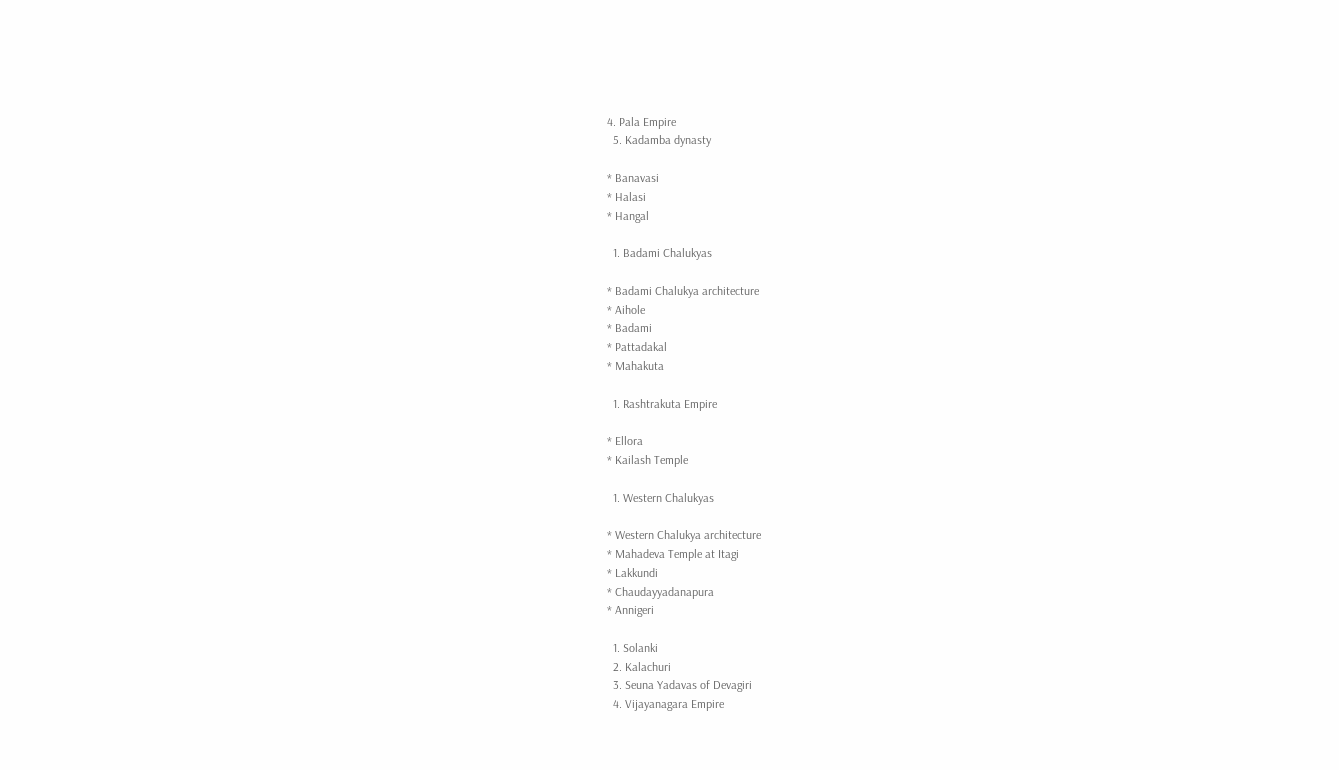4. Pala Empire
  5. Kadamba dynasty

* Banavasi
* Halasi
* Hangal

  1. Badami Chalukyas

* Badami Chalukya architecture
* Aihole
* Badami
* Pattadakal
* Mahakuta

  1. Rashtrakuta Empire

* Ellora
* Kailash Temple

  1. Western Chalukyas

* Western Chalukya architecture
* Mahadeva Temple at Itagi
* Lakkundi
* Chaudayyadanapura
* Annigeri

  1. Solanki
  2. Kalachuri
  3. Seuna Yadavas of Devagiri
  4. Vijayanagara Empire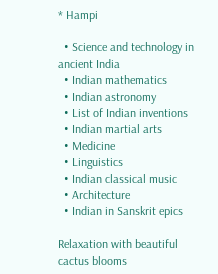* Hampi

  • Science and technology in ancient India
  • Indian mathematics
  • Indian astronomy
  • List of Indian inventions
  • Indian martial arts
  • Medicine
  • Linguistics
  • Indian classical music
  • Architecture
  • Indian in Sanskrit epics

Relaxation with beautiful cactus blooms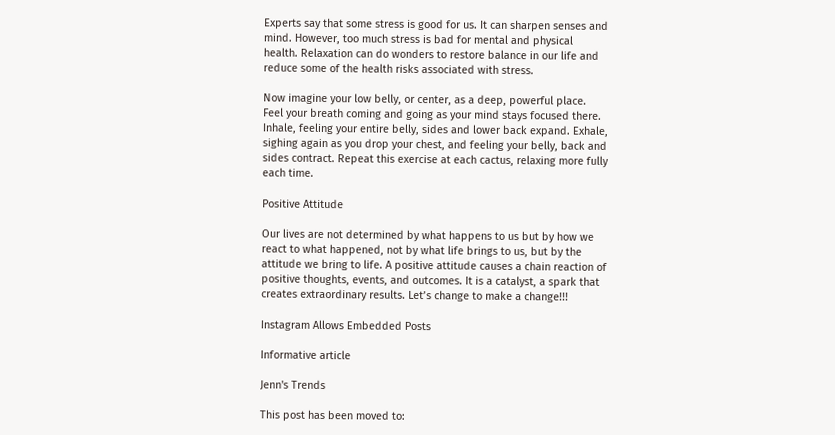Experts say that some stress is good for us. It can sharpen senses and mind. However, too much stress is bad for mental and physical health. Relaxation can do wonders to restore balance in our life and reduce some of the health risks associated with stress.

Now imagine your low belly, or center, as a deep, powerful place. Feel your breath coming and going as your mind stays focused there. Inhale, feeling your entire belly, sides and lower back expand. Exhale, sighing again as you drop your chest, and feeling your belly, back and sides contract. Repeat this exercise at each cactus, relaxing more fully each time.

Positive Attitude

Our lives are not determined by what happens to us but by how we react to what happened, not by what life brings to us, but by the attitude we bring to life. A positive attitude causes a chain reaction of positive thoughts, events, and outcomes. It is a catalyst, a spark that creates extraordinary results. Let’s change to make a change!!!

Instagram Allows Embedded Posts

Informative article

Jenn's Trends

This post has been moved to: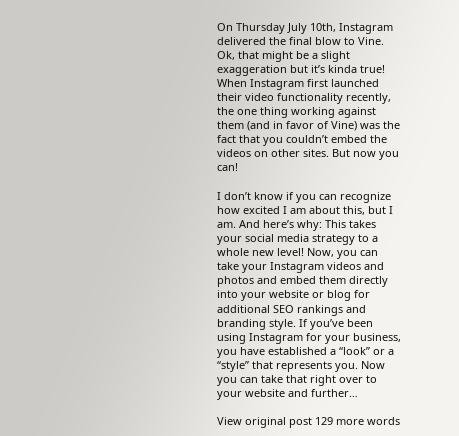On Thursday July 10th, Instagram delivered the final blow to Vine. Ok, that might be a slight exaggeration but it’s kinda true! When Instagram first launched their video functionality recently, the one thing working against them (and in favor of Vine) was the fact that you couldn’t embed the videos on other sites. But now you can!

I don’t know if you can recognize how excited I am about this, but I am. And here’s why: This takes your social media strategy to a whole new level! Now, you can take your Instagram videos and photos and embed them directly into your website or blog for additional SEO rankings and branding style. If you’ve been using Instagram for your business, you have established a “look” or a “style” that represents you. Now you can take that right over to your website and further…

View original post 129 more words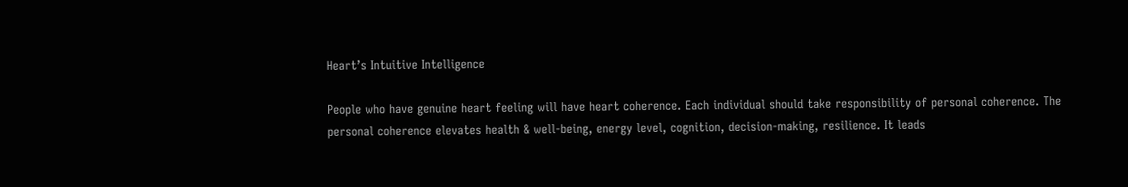Heart’s Intuitive Intelligence

People who have genuine heart feeling will have heart coherence. Each individual should take responsibility of personal coherence. The personal coherence elevates health & well-being, energy level, cognition, decision-making, resilience. It leads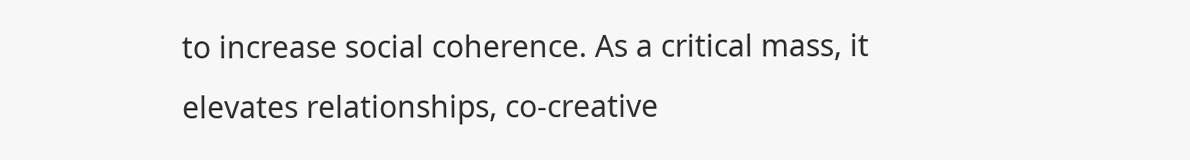to increase social coherence. As a critical mass, it elevates relationships, co-creative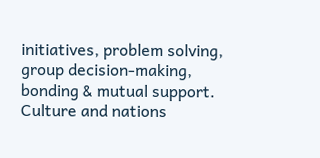initiatives, problem solving, group decision-making, bonding & mutual support. Culture and nations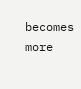becomes more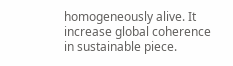homogeneously alive. It increase global coherence in sustainable piece.